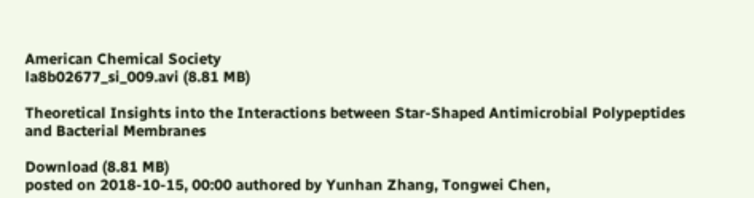American Chemical Society
la8b02677_si_009.avi (8.81 MB)

Theoretical Insights into the Interactions between Star-Shaped Antimicrobial Polypeptides and Bacterial Membranes

Download (8.81 MB)
posted on 2018-10-15, 00:00 authored by Yunhan Zhang, Tongwei Chen,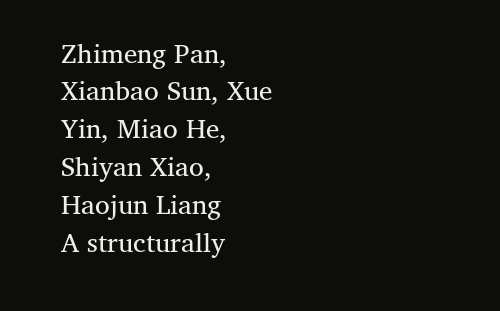Zhimeng Pan, Xianbao Sun, Xue Yin, Miao He, Shiyan Xiao, Haojun Liang
A structurally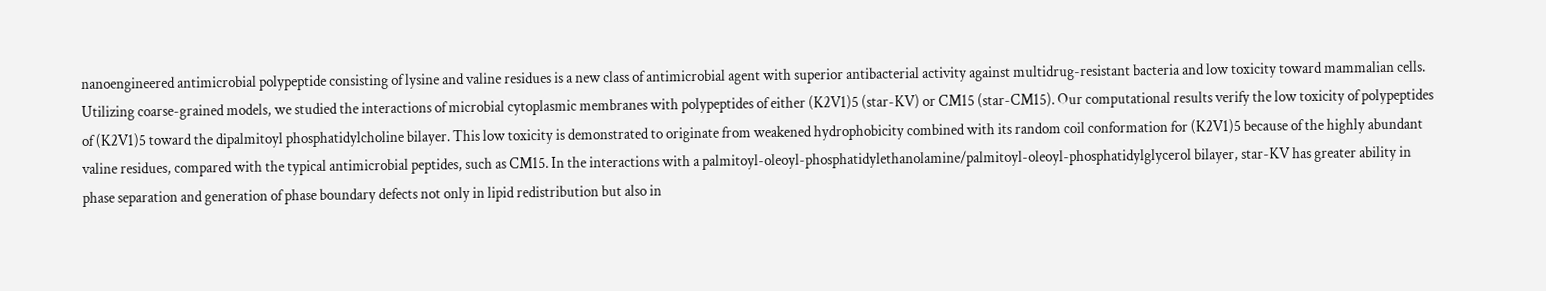nanoengineered antimicrobial polypeptide consisting of lysine and valine residues is a new class of antimicrobial agent with superior antibacterial activity against multidrug-resistant bacteria and low toxicity toward mammalian cells. Utilizing coarse-grained models, we studied the interactions of microbial cytoplasmic membranes with polypeptides of either (K2V1)5 (star-KV) or CM15 (star-CM15). Our computational results verify the low toxicity of polypeptides of (K2V1)5 toward the dipalmitoyl phosphatidylcholine bilayer. This low toxicity is demonstrated to originate from weakened hydrophobicity combined with its random coil conformation for (K2V1)5 because of the highly abundant valine residues, compared with the typical antimicrobial peptides, such as CM15. In the interactions with a palmitoyl-oleoyl-phosphatidylethanolamine/palmitoyl-oleoyl-phosphatidylglycerol bilayer, star-KV has greater ability in phase separation and generation of phase boundary defects not only in lipid redistribution but also in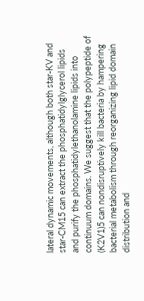lateral dynamic movements, although both star-KV and star-CM15 can extract the phosphatidylglycerol lipids and purify the phosphatidylethanolamine lipids into continuum domains. We suggest that the polypeptide of (K2V1)5 can nondisruptively kill bacteria by hampering bacterial metabolism through reorganizing lipid domain distribution and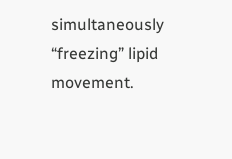simultaneously “freezing” lipid movement.